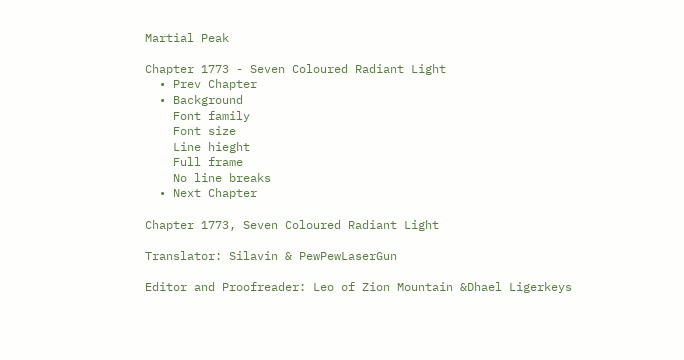Martial Peak

Chapter 1773 - Seven Coloured Radiant Light
  • Prev Chapter
  • Background
    Font family
    Font size
    Line hieght
    Full frame
    No line breaks
  • Next Chapter

Chapter 1773, Seven Coloured Radiant Light

Translator: Silavin & PewPewLaserGun

Editor and Proofreader: Leo of Zion Mountain &Dhael Ligerkeys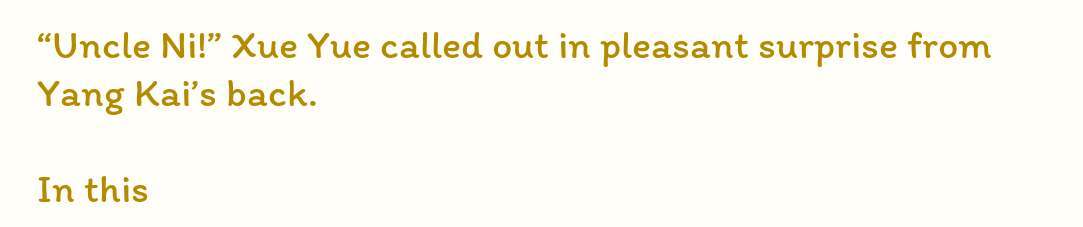“Uncle Ni!” Xue Yue called out in pleasant surprise from Yang Kai’s back.

In this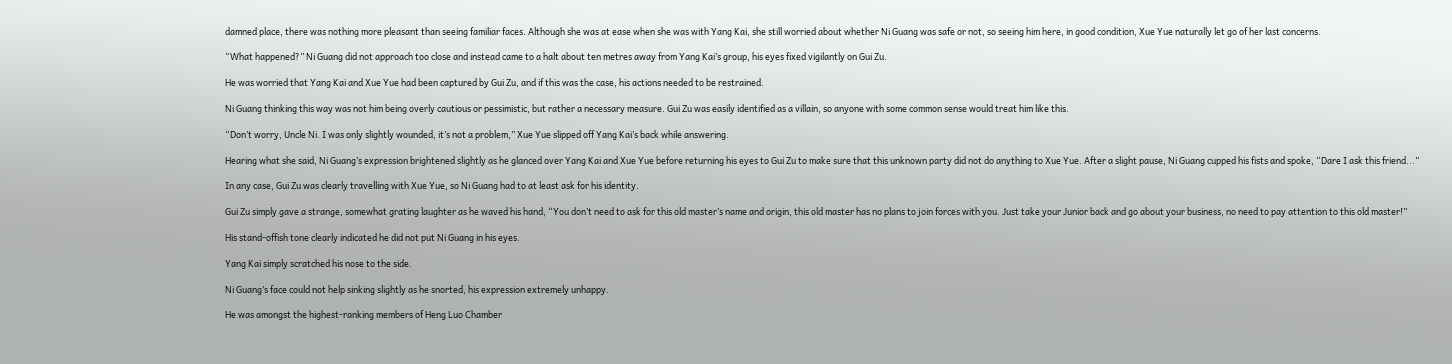damned place, there was nothing more pleasant than seeing familiar faces. Although she was at ease when she was with Yang Kai, she still worried about whether Ni Guang was safe or not, so seeing him here, in good condition, Xue Yue naturally let go of her last concerns.

“What happened?” Ni Guang did not approach too close and instead came to a halt about ten metres away from Yang Kai’s group, his eyes fixed vigilantly on Gui Zu.

He was worried that Yang Kai and Xue Yue had been captured by Gui Zu, and if this was the case, his actions needed to be restrained.

Ni Guang thinking this way was not him being overly cautious or pessimistic, but rather a necessary measure. Gui Zu was easily identified as a villain, so anyone with some common sense would treat him like this.

“Don’t worry, Uncle Ni. I was only slightly wounded, it’s not a problem,” Xue Yue slipped off Yang Kai’s back while answering.

Hearing what she said, Ni Guang’s expression brightened slightly as he glanced over Yang Kai and Xue Yue before returning his eyes to Gui Zu to make sure that this unknown party did not do anything to Xue Yue. After a slight pause, Ni Guang cupped his fists and spoke, “Dare I ask this friend...”

In any case, Gui Zu was clearly travelling with Xue Yue, so Ni Guang had to at least ask for his identity.

Gui Zu simply gave a strange, somewhat grating laughter as he waved his hand, “You don’t need to ask for this old master’s name and origin, this old master has no plans to join forces with you. Just take your Junior back and go about your business, no need to pay attention to this old master!”

His stand-offish tone clearly indicated he did not put Ni Guang in his eyes.

Yang Kai simply scratched his nose to the side.

Ni Guang’s face could not help sinking slightly as he snorted, his expression extremely unhappy.

He was amongst the highest-ranking members of Heng Luo Chamber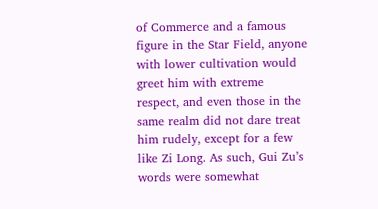of Commerce and a famous figure in the Star Field, anyone with lower cultivation would greet him with extreme respect, and even those in the same realm did not dare treat him rudely, except for a few like Zi Long. As such, Gui Zu’s words were somewhat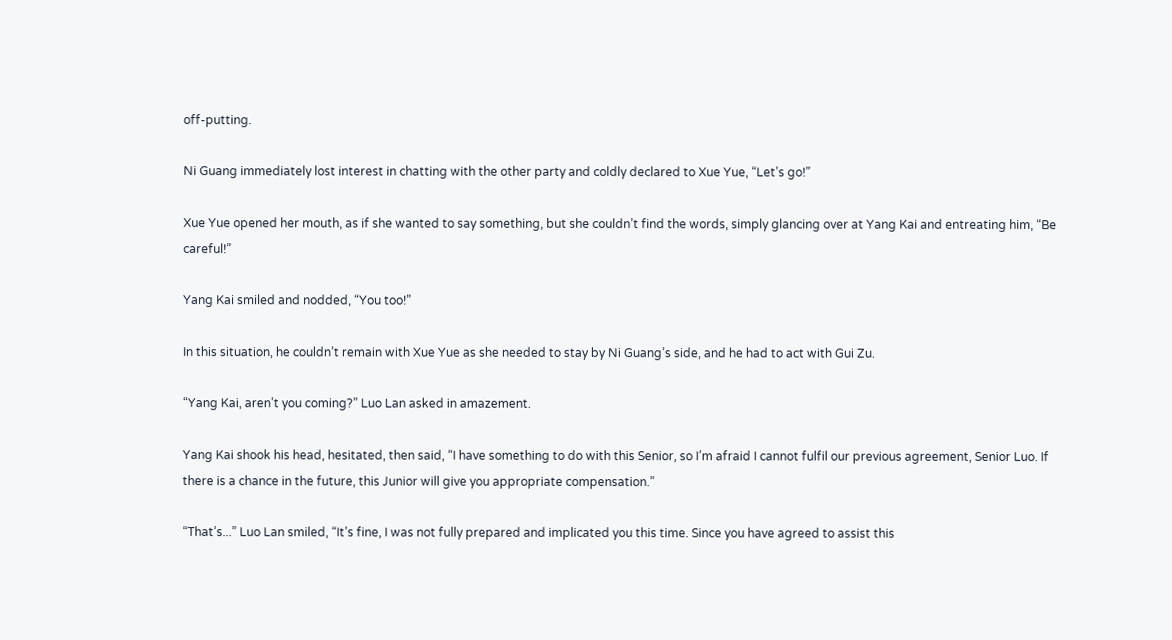off-putting.

Ni Guang immediately lost interest in chatting with the other party and coldly declared to Xue Yue, “Let’s go!”

Xue Yue opened her mouth, as if she wanted to say something, but she couldn’t find the words, simply glancing over at Yang Kai and entreating him, “Be careful!”

Yang Kai smiled and nodded, “You too!”

In this situation, he couldn’t remain with Xue Yue as she needed to stay by Ni Guang’s side, and he had to act with Gui Zu.

“Yang Kai, aren’t you coming?” Luo Lan asked in amazement.

Yang Kai shook his head, hesitated, then said, “I have something to do with this Senior, so I’m afraid I cannot fulfil our previous agreement, Senior Luo. If there is a chance in the future, this Junior will give you appropriate compensation.”

“That’s...” Luo Lan smiled, “It’s fine, I was not fully prepared and implicated you this time. Since you have agreed to assist this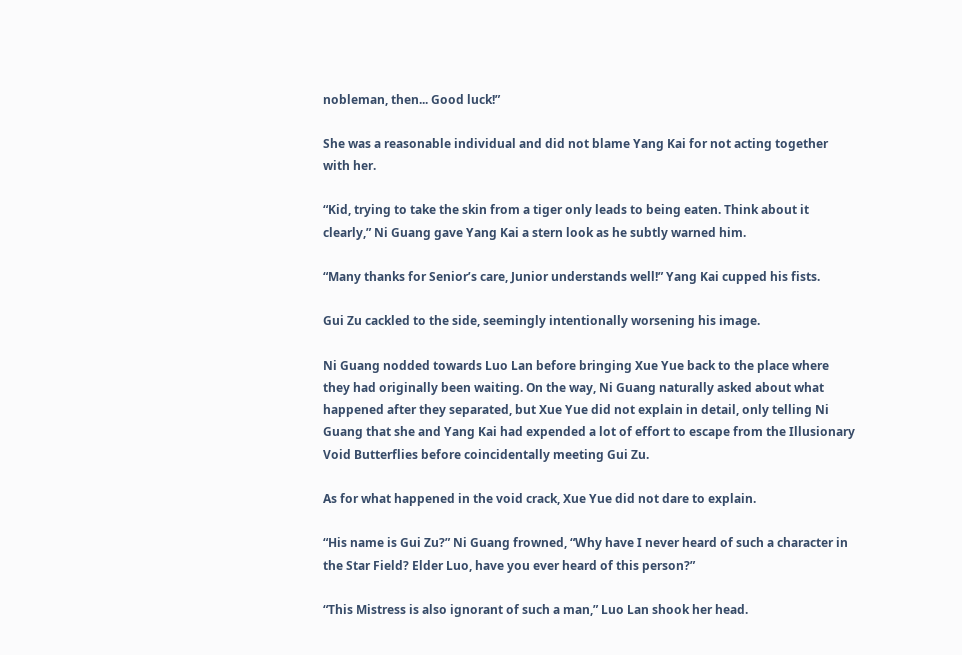nobleman, then... Good luck!”

She was a reasonable individual and did not blame Yang Kai for not acting together with her.

“Kid, trying to take the skin from a tiger only leads to being eaten. Think about it clearly,” Ni Guang gave Yang Kai a stern look as he subtly warned him.

“Many thanks for Senior’s care, Junior understands well!” Yang Kai cupped his fists.

Gui Zu cackled to the side, seemingly intentionally worsening his image.

Ni Guang nodded towards Luo Lan before bringing Xue Yue back to the place where they had originally been waiting. On the way, Ni Guang naturally asked about what happened after they separated, but Xue Yue did not explain in detail, only telling Ni Guang that she and Yang Kai had expended a lot of effort to escape from the Illusionary Void Butterflies before coincidentally meeting Gui Zu.

As for what happened in the void crack, Xue Yue did not dare to explain.

“His name is Gui Zu?” Ni Guang frowned, “Why have I never heard of such a character in the Star Field? Elder Luo, have you ever heard of this person?”

“This Mistress is also ignorant of such a man,” Luo Lan shook her head.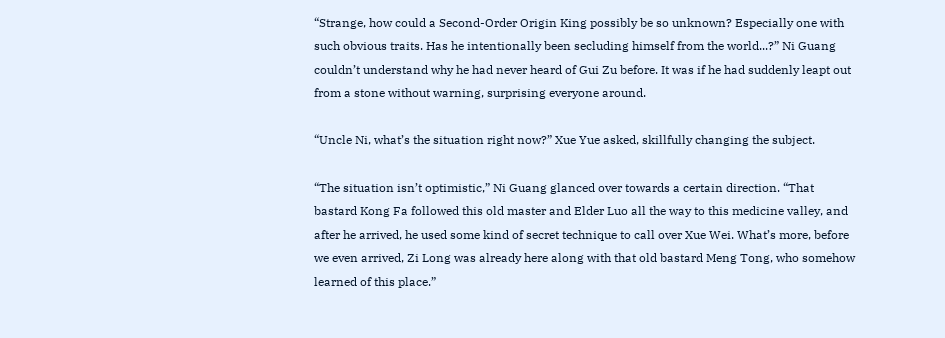“Strange, how could a Second-Order Origin King possibly be so unknown? Especially one with such obvious traits. Has he intentionally been secluding himself from the world...?” Ni Guang couldn’t understand why he had never heard of Gui Zu before. It was if he had suddenly leapt out from a stone without warning, surprising everyone around.

“Uncle Ni, what’s the situation right now?” Xue Yue asked, skillfully changing the subject.

“The situation isn’t optimistic,” Ni Guang glanced over towards a certain direction. “That bastard Kong Fa followed this old master and Elder Luo all the way to this medicine valley, and after he arrived, he used some kind of secret technique to call over Xue Wei. What’s more, before we even arrived, Zi Long was already here along with that old bastard Meng Tong, who somehow learned of this place.”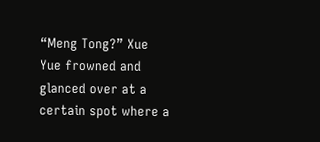“Meng Tong?” Xue Yue frowned and glanced over at a certain spot where a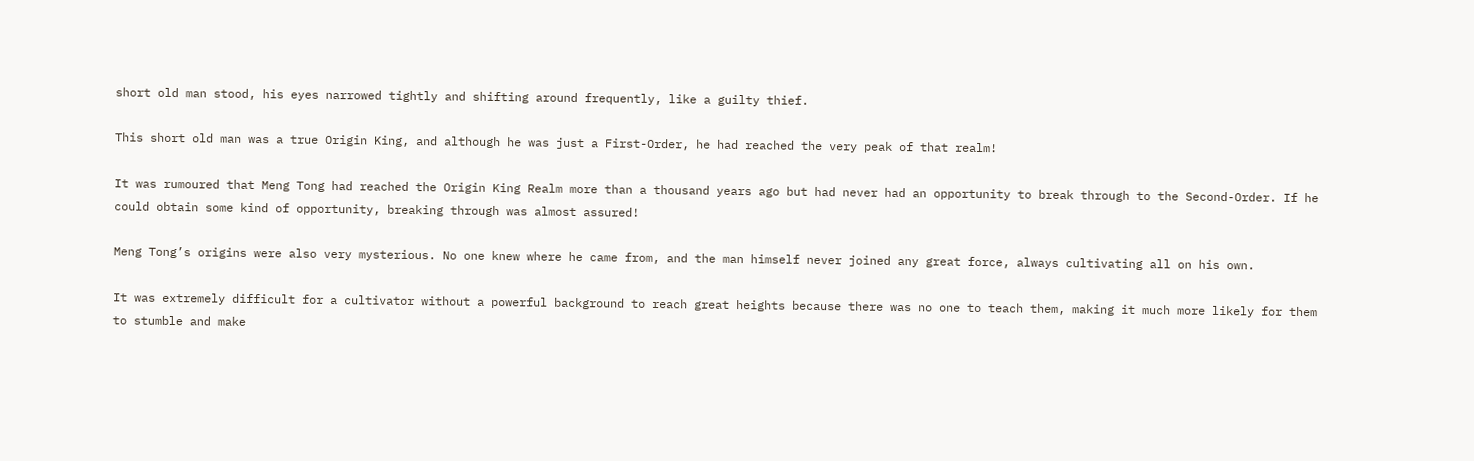short old man stood, his eyes narrowed tightly and shifting around frequently, like a guilty thief.

This short old man was a true Origin King, and although he was just a First-Order, he had reached the very peak of that realm!

It was rumoured that Meng Tong had reached the Origin King Realm more than a thousand years ago but had never had an opportunity to break through to the Second-Order. If he could obtain some kind of opportunity, breaking through was almost assured!

Meng Tong’s origins were also very mysterious. No one knew where he came from, and the man himself never joined any great force, always cultivating all on his own.

It was extremely difficult for a cultivator without a powerful background to reach great heights because there was no one to teach them, making it much more likely for them to stumble and make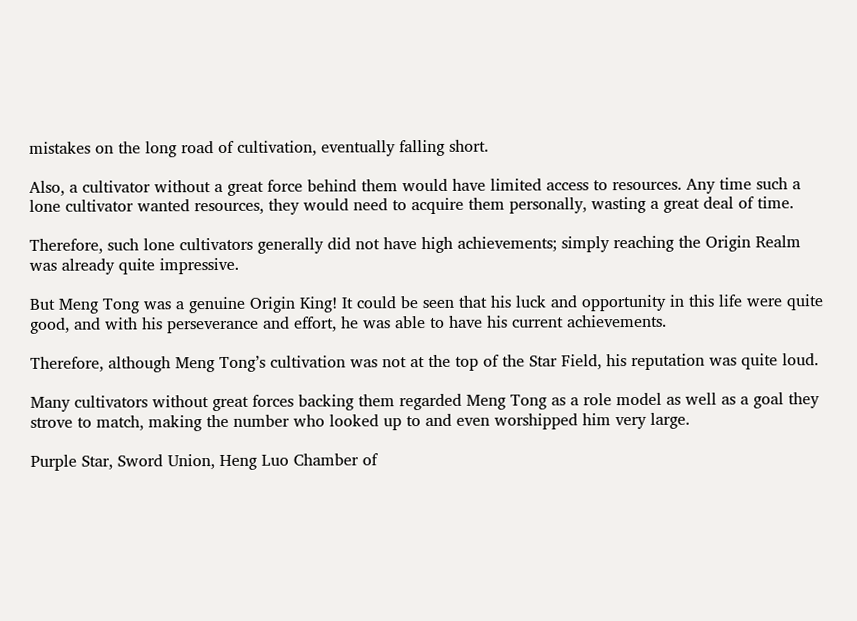mistakes on the long road of cultivation, eventually falling short.

Also, a cultivator without a great force behind them would have limited access to resources. Any time such a lone cultivator wanted resources, they would need to acquire them personally, wasting a great deal of time.

Therefore, such lone cultivators generally did not have high achievements; simply reaching the Origin Realm was already quite impressive.

But Meng Tong was a genuine Origin King! It could be seen that his luck and opportunity in this life were quite good, and with his perseverance and effort, he was able to have his current achievements.

Therefore, although Meng Tong’s cultivation was not at the top of the Star Field, his reputation was quite loud.

Many cultivators without great forces backing them regarded Meng Tong as a role model as well as a goal they strove to match, making the number who looked up to and even worshipped him very large.

Purple Star, Sword Union, Heng Luo Chamber of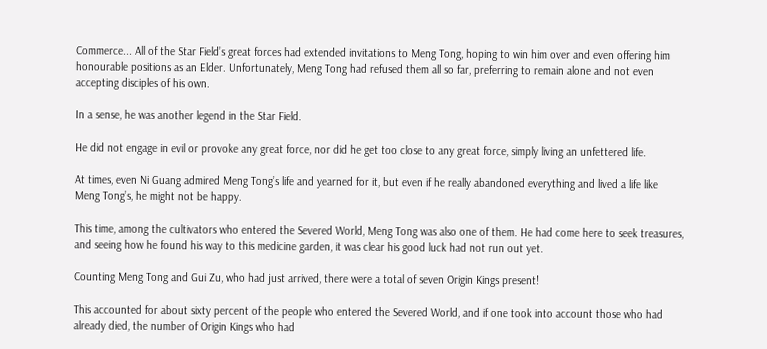Commerce... All of the Star Field’s great forces had extended invitations to Meng Tong, hoping to win him over and even offering him honourable positions as an Elder. Unfortunately, Meng Tong had refused them all so far, preferring to remain alone and not even accepting disciples of his own.

In a sense, he was another legend in the Star Field.

He did not engage in evil or provoke any great force, nor did he get too close to any great force, simply living an unfettered life.

At times, even Ni Guang admired Meng Tong’s life and yearned for it, but even if he really abandoned everything and lived a life like Meng Tong’s, he might not be happy.

This time, among the cultivators who entered the Severed World, Meng Tong was also one of them. He had come here to seek treasures, and seeing how he found his way to this medicine garden, it was clear his good luck had not run out yet.

Counting Meng Tong and Gui Zu, who had just arrived, there were a total of seven Origin Kings present!

This accounted for about sixty percent of the people who entered the Severed World, and if one took into account those who had already died, the number of Origin Kings who had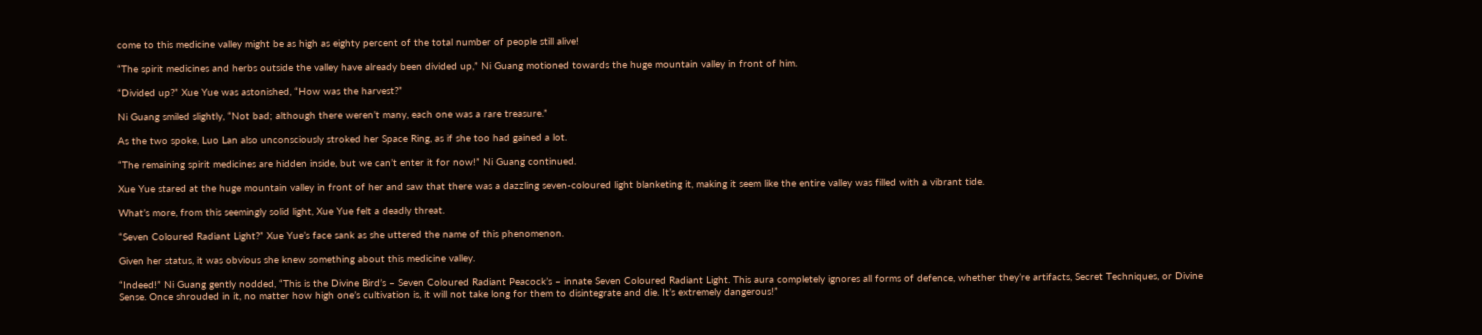come to this medicine valley might be as high as eighty percent of the total number of people still alive!

“The spirit medicines and herbs outside the valley have already been divided up,” Ni Guang motioned towards the huge mountain valley in front of him.

“Divided up?” Xue Yue was astonished, “How was the harvest?”

Ni Guang smiled slightly, “Not bad; although there weren’t many, each one was a rare treasure.”

As the two spoke, Luo Lan also unconsciously stroked her Space Ring, as if she too had gained a lot.

“The remaining spirit medicines are hidden inside, but we can’t enter it for now!” Ni Guang continued.

Xue Yue stared at the huge mountain valley in front of her and saw that there was a dazzling seven-coloured light blanketing it, making it seem like the entire valley was filled with a vibrant tide.

What’s more, from this seemingly solid light, Xue Yue felt a deadly threat.

“Seven Coloured Radiant Light?” Xue Yue’s face sank as she uttered the name of this phenomenon.

Given her status, it was obvious she knew something about this medicine valley.

“Indeed!” Ni Guang gently nodded, “This is the Divine Bird’s – Seven Coloured Radiant Peacock’s – innate Seven Coloured Radiant Light. This aura completely ignores all forms of defence, whether they’re artifacts, Secret Techniques, or Divine Sense. Once shrouded in it, no matter how high one’s cultivation is, it will not take long for them to disintegrate and die. It’s extremely dangerous!”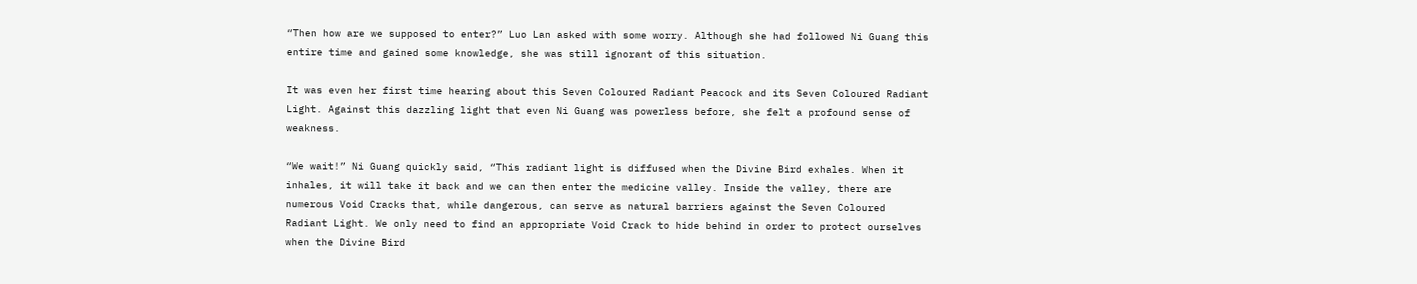“Then how are we supposed to enter?” Luo Lan asked with some worry. Although she had followed Ni Guang this entire time and gained some knowledge, she was still ignorant of this situation.

It was even her first time hearing about this Seven Coloured Radiant Peacock and its Seven Coloured Radiant Light. Against this dazzling light that even Ni Guang was powerless before, she felt a profound sense of weakness.

“We wait!” Ni Guang quickly said, “This radiant light is diffused when the Divine Bird exhales. When it inhales, it will take it back and we can then enter the medicine valley. Inside the valley, there are numerous Void Cracks that, while dangerous, can serve as natural barriers against the Seven Coloured Radiant Light. We only need to find an appropriate Void Crack to hide behind in order to protect ourselves when the Divine Bird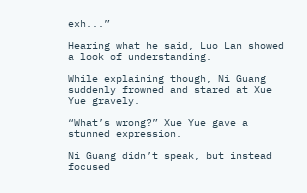exh...”

Hearing what he said, Luo Lan showed a look of understanding.

While explaining though, Ni Guang suddenly frowned and stared at Xue Yue gravely.

“What’s wrong?” Xue Yue gave a stunned expression.

Ni Guang didn’t speak, but instead focused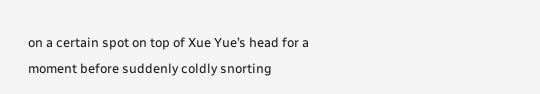on a certain spot on top of Xue Yue’s head for a moment before suddenly coldly snorting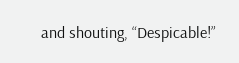and shouting, “Despicable!”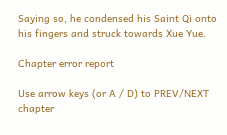Saying so, he condensed his Saint Qi onto his fingers and struck towards Xue Yue.

Chapter error report

Use arrow keys (or A / D) to PREV/NEXT chapter